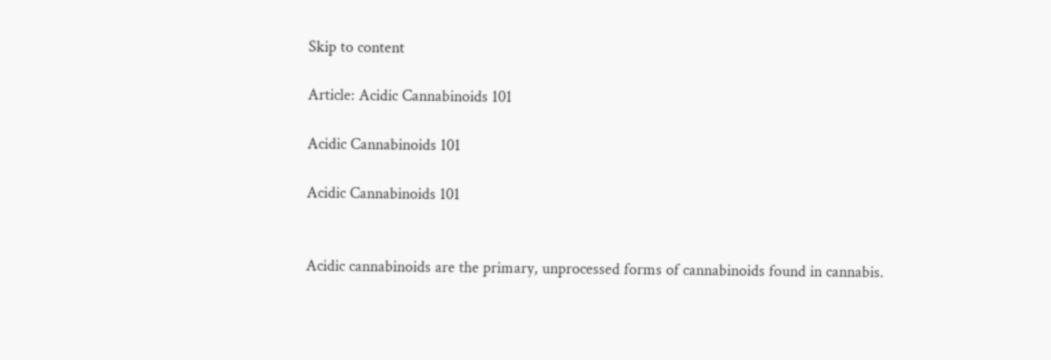Skip to content

Article: Acidic Cannabinoids 101

Acidic Cannabinoids 101

Acidic Cannabinoids 101


Acidic cannabinoids are the primary, unprocessed forms of cannabinoids found in cannabis.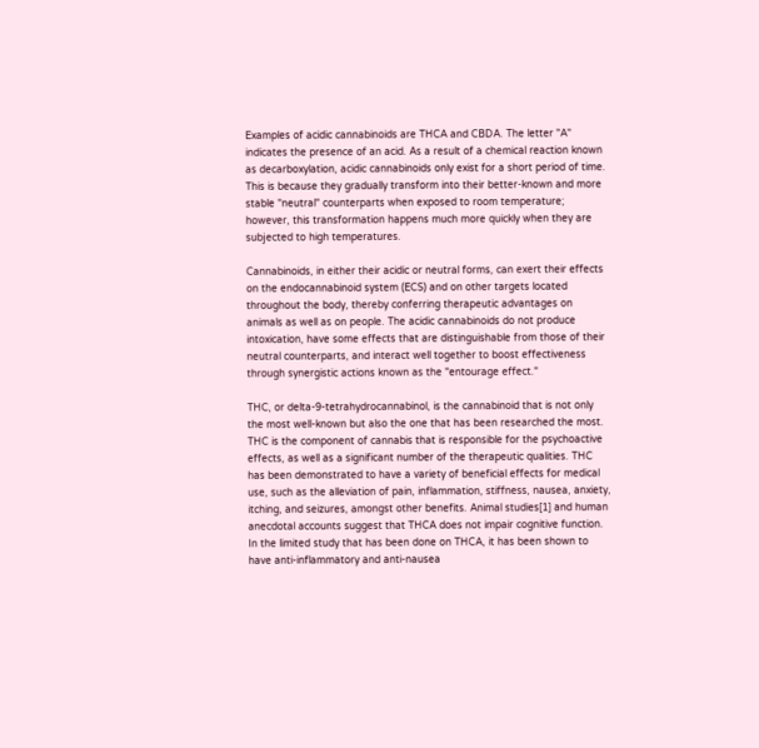Examples of acidic cannabinoids are THCA and CBDA. The letter "A" indicates the presence of an acid. As a result of a chemical reaction known as decarboxylation, acidic cannabinoids only exist for a short period of time. This is because they gradually transform into their better-known and more stable "neutral" counterparts when exposed to room temperature; however, this transformation happens much more quickly when they are subjected to high temperatures.

Cannabinoids, in either their acidic or neutral forms, can exert their effects on the endocannabinoid system (ECS) and on other targets located throughout the body, thereby conferring therapeutic advantages on animals as well as on people. The acidic cannabinoids do not produce intoxication, have some effects that are distinguishable from those of their neutral counterparts, and interact well together to boost effectiveness through synergistic actions known as the "entourage effect."

THC, or delta-9-tetrahydrocannabinol, is the cannabinoid that is not only the most well-known but also the one that has been researched the most. THC is the component of cannabis that is responsible for the psychoactive effects, as well as a significant number of the therapeutic qualities. THC has been demonstrated to have a variety of beneficial effects for medical use, such as the alleviation of pain, inflammation, stiffness, nausea, anxiety, itching, and seizures, amongst other benefits. Animal studies[1] and human anecdotal accounts suggest that THCA does not impair cognitive function. In the limited study that has been done on THCA, it has been shown to have anti-inflammatory and anti-nausea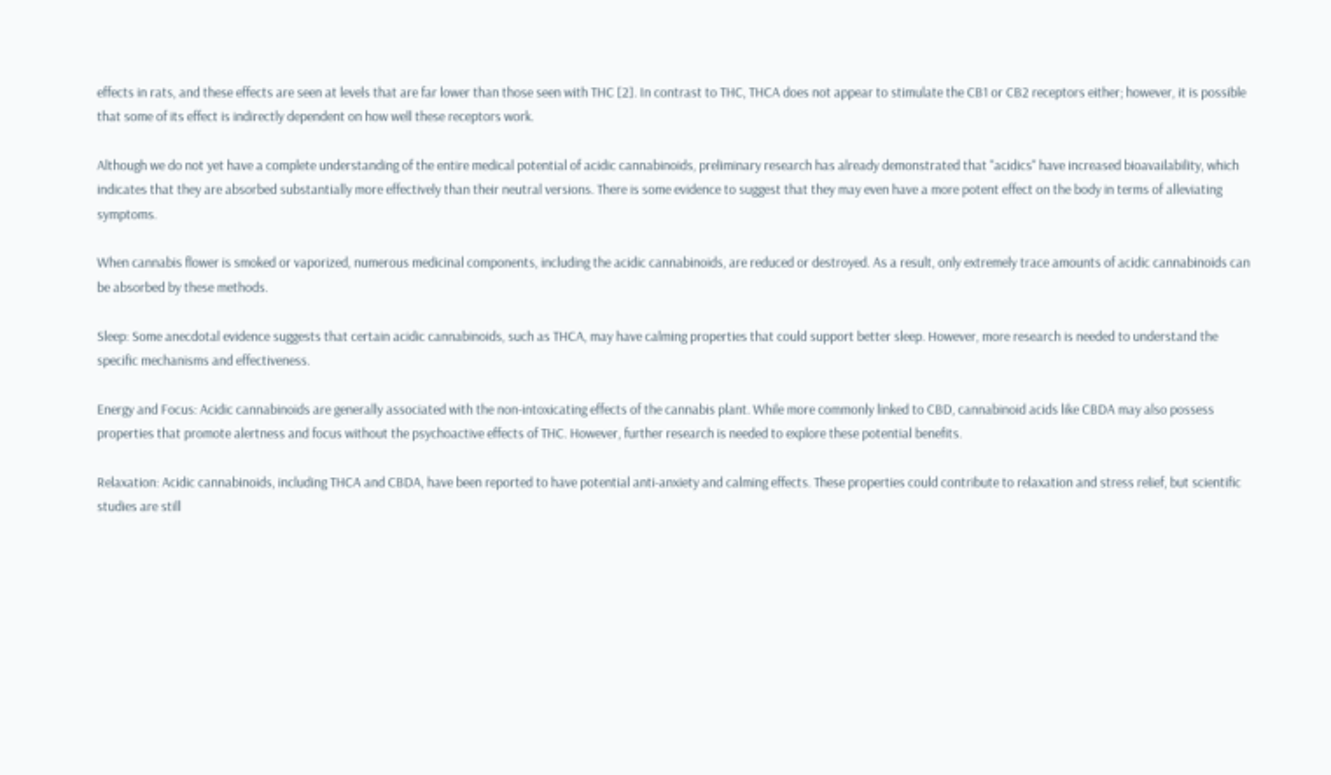effects in rats, and these effects are seen at levels that are far lower than those seen with THC [2]. In contrast to THC, THCA does not appear to stimulate the CB1 or CB2 receptors either; however, it is possible that some of its effect is indirectly dependent on how well these receptors work.

Although we do not yet have a complete understanding of the entire medical potential of acidic cannabinoids, preliminary research has already demonstrated that "acidics" have increased bioavailability, which indicates that they are absorbed substantially more effectively than their neutral versions. There is some evidence to suggest that they may even have a more potent effect on the body in terms of alleviating symptoms.

When cannabis flower is smoked or vaporized, numerous medicinal components, including the acidic cannabinoids, are reduced or destroyed. As a result, only extremely trace amounts of acidic cannabinoids can be absorbed by these methods.

Sleep: Some anecdotal evidence suggests that certain acidic cannabinoids, such as THCA, may have calming properties that could support better sleep. However, more research is needed to understand the specific mechanisms and effectiveness.

Energy and Focus: Acidic cannabinoids are generally associated with the non-intoxicating effects of the cannabis plant. While more commonly linked to CBD, cannabinoid acids like CBDA may also possess properties that promote alertness and focus without the psychoactive effects of THC. However, further research is needed to explore these potential benefits.

Relaxation: Acidic cannabinoids, including THCA and CBDA, have been reported to have potential anti-anxiety and calming effects. These properties could contribute to relaxation and stress relief, but scientific studies are still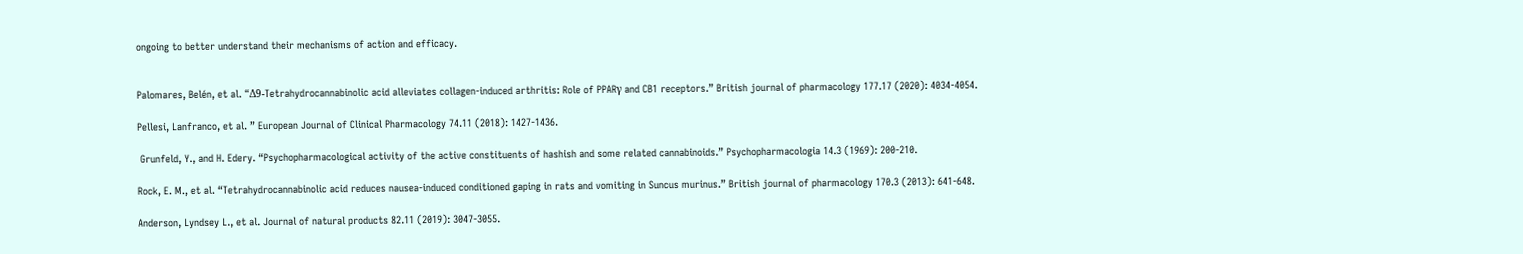ongoing to better understand their mechanisms of action and efficacy.


Palomares, Belén, et al. “Δ9‐Tetrahydrocannabinolic acid alleviates collagen‐induced arthritis: Role of PPARγ and CB1 receptors.” British journal of pharmacology 177.17 (2020): 4034-4054.

Pellesi, Lanfranco, et al. ” European Journal of Clinical Pharmacology 74.11 (2018): 1427-1436.

 Grunfeld, Y., and H. Edery. “Psychopharmacological activity of the active constituents of hashish and some related cannabinoids.” Psychopharmacologia 14.3 (1969): 200-210.

Rock, E. M., et al. “Tetrahydrocannabinolic acid reduces nausea‐induced conditioned gaping in rats and vomiting in Suncus murinus.” British journal of pharmacology 170.3 (2013): 641-648.

Anderson, Lyndsey L., et al. Journal of natural products 82.11 (2019): 3047-3055.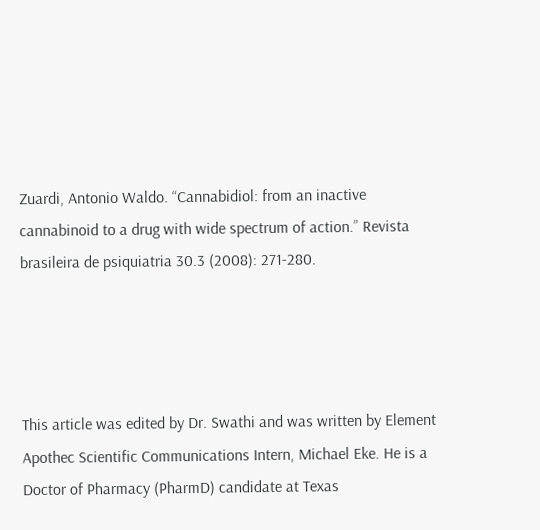Zuardi, Antonio Waldo. “Cannabidiol: from an inactive cannabinoid to a drug with wide spectrum of action.” Revista brasileira de psiquiatria 30.3 (2008): 271-280.




This article was edited by Dr. Swathi and was written by Element Apothec Scientific Communications Intern, Michael Eke. He is a Doctor of Pharmacy (PharmD) candidate at Texas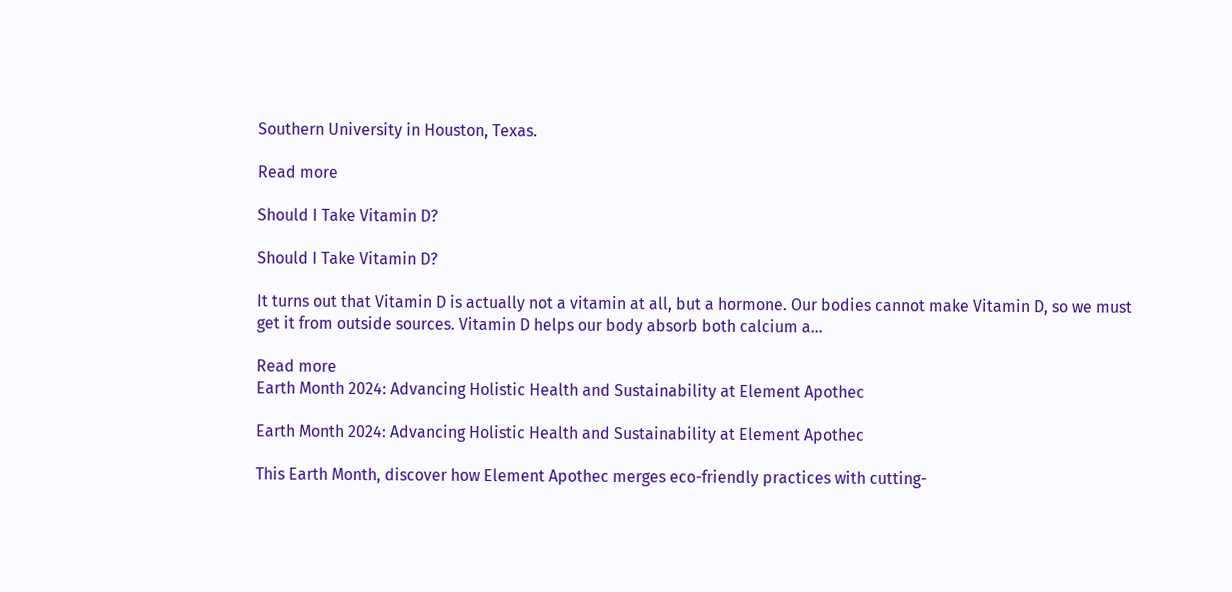Southern University in Houston, Texas.

Read more

Should I Take Vitamin D?

Should I Take Vitamin D?

It turns out that Vitamin D is actually not a vitamin at all, but a hormone. Our bodies cannot make Vitamin D, so we must get it from outside sources. Vitamin D helps our body absorb both calcium a...

Read more
Earth Month 2024: Advancing Holistic Health and Sustainability at Element Apothec

Earth Month 2024: Advancing Holistic Health and Sustainability at Element Apothec

This Earth Month, discover how Element Apothec merges eco-friendly practices with cutting-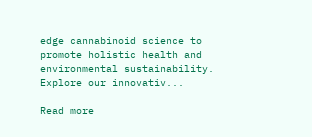edge cannabinoid science to promote holistic health and environmental sustainability. Explore our innovativ...

Read more